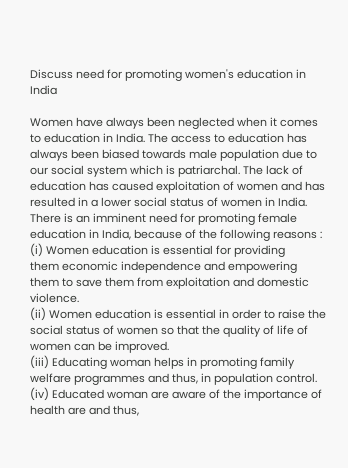Discuss need for promoting women's education in India

Women have always been neglected when it comes to education in India. The access to education has always been biased towards male population due to our social system which is patriarchal. The lack of education has caused exploitation of women and has resulted in a lower social status of women in India. There is an imminent need for promoting female education in India, because of the following reasons :
(i) Women education is essential for providing
them economic independence and empowering them to save them from exploitation and domestic violence.
(ii) Women education is essential in order to raise the social status of women so that the quality of life of women can be improved.
(iii) Educating woman helps in promoting family welfare programmes and thus, in population control.
(iv) Educated woman are aware of the importance of health are and thus,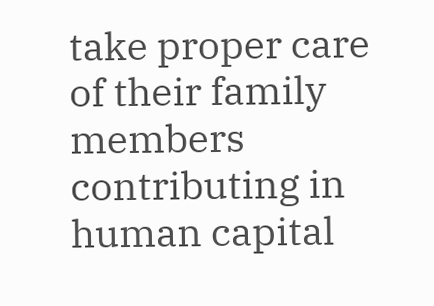take proper care of their family members contributing in human capital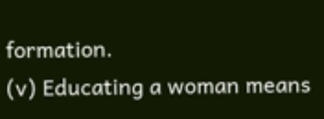formation.
(v) Educating a woman means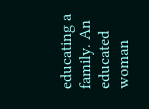educating a family. An educated woman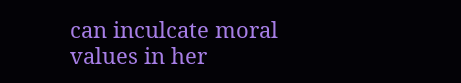can inculcate moral values in her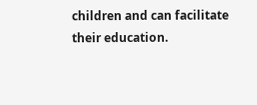children and can facilitate their education.